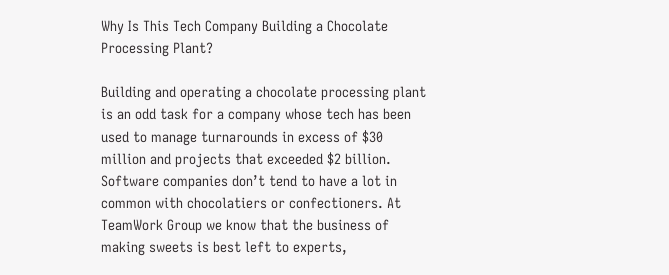Why Is This Tech Company Building a Chocolate Processing Plant?

Building and operating a chocolate processing plant is an odd task for a company whose tech has been used to manage turnarounds in excess of $30 million and projects that exceeded $2 billion. Software companies don’t tend to have a lot in common with chocolatiers or confectioners. At TeamWork Group we know that the business of making sweets is best left to experts,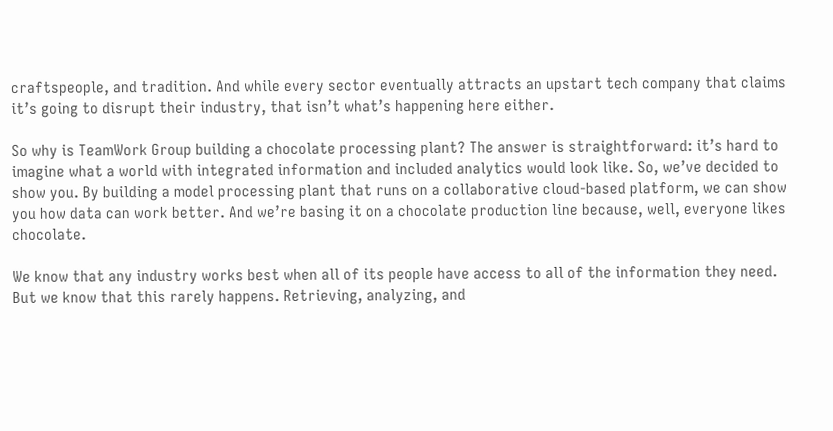craftspeople, and tradition. And while every sector eventually attracts an upstart tech company that claims it’s going to disrupt their industry, that isn’t what’s happening here either.

So why is TeamWork Group building a chocolate processing plant? The answer is straightforward: it’s hard to imagine what a world with integrated information and included analytics would look like. So, we’ve decided to show you. By building a model processing plant that runs on a collaborative cloud-based platform, we can show you how data can work better. And we’re basing it on a chocolate production line because, well, everyone likes chocolate.

We know that any industry works best when all of its people have access to all of the information they need. But we know that this rarely happens. Retrieving, analyzing, and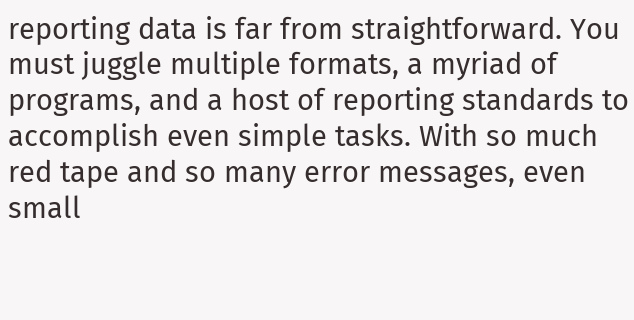reporting data is far from straightforward. You must juggle multiple formats, a myriad of programs, and a host of reporting standards to accomplish even simple tasks. With so much red tape and so many error messages, even small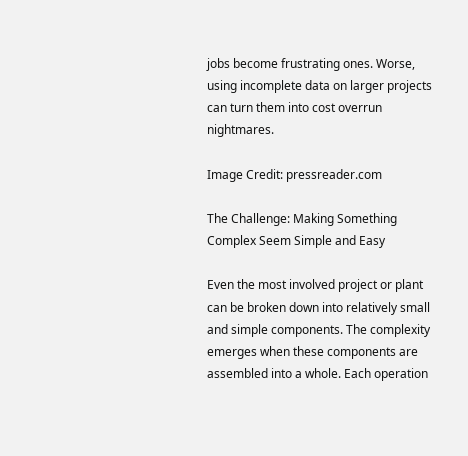jobs become frustrating ones. Worse, using incomplete data on larger projects can turn them into cost overrun nightmares.

Image Credit: pressreader.com

The Challenge: Making Something Complex Seem Simple and Easy

Even the most involved project or plant can be broken down into relatively small and simple components. The complexity emerges when these components are assembled into a whole. Each operation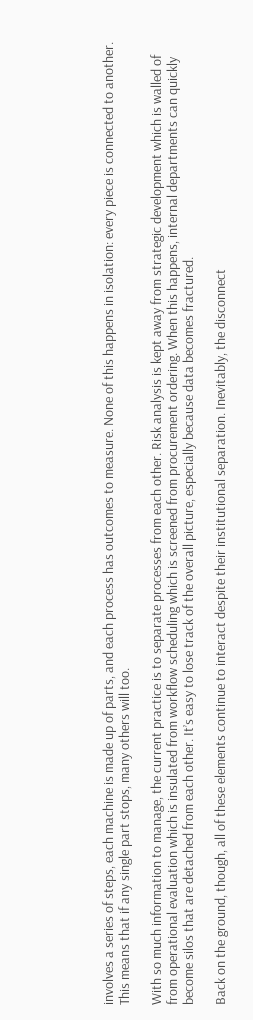involves a series of steps, each machine is made up of parts, and each process has outcomes to measure. None of this happens in isolation: every piece is connected to another. This means that if any single part stops, many others will too.

With so much information to manage, the current practice is to separate processes from each other. Risk analysis is kept away from strategic development which is walled of from operational evaluation which is insulated from workflow scheduling which is screened from procurement ordering. When this happens, internal departments can quickly become silos that are detached from each other. It’s easy to lose track of the overall picture, especially because data becomes fractured.

Back on the ground, though, all of these elements continue to interact despite their institutional separation. Inevitably, the disconnect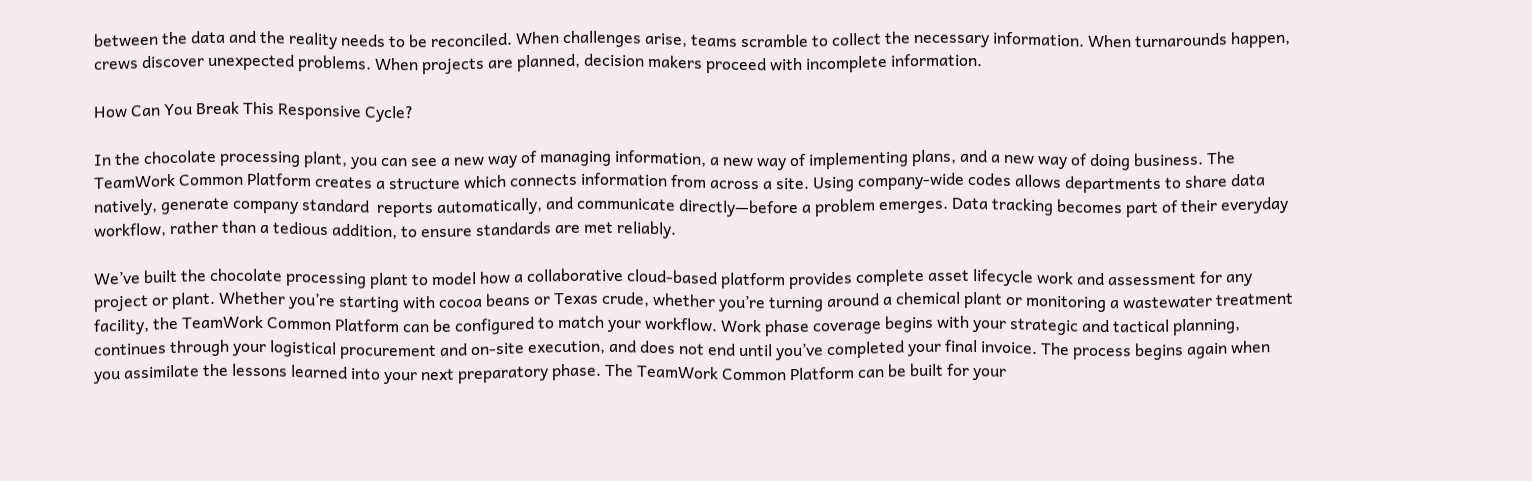between the data and the reality needs to be reconciled. When challenges arise, teams scramble to collect the necessary information. When turnarounds happen, crews discover unexpected problems. When projects are planned, decision makers proceed with incomplete information.

How Can You Break This Responsive Cycle?

In the chocolate processing plant, you can see a new way of managing information, a new way of implementing plans, and a new way of doing business. The TeamWork Common Platform creates a structure which connects information from across a site. Using company-wide codes allows departments to share data natively, generate company standard  reports automatically, and communicate directly—before a problem emerges. Data tracking becomes part of their everyday workflow, rather than a tedious addition, to ensure standards are met reliably.

We’ve built the chocolate processing plant to model how a collaborative cloud-based platform provides complete asset lifecycle work and assessment for any project or plant. Whether you’re starting with cocoa beans or Texas crude, whether you’re turning around a chemical plant or monitoring a wastewater treatment facility, the TeamWork Common Platform can be configured to match your workflow. Work phase coverage begins with your strategic and tactical planning, continues through your logistical procurement and on-site execution, and does not end until you’ve completed your final invoice. The process begins again when you assimilate the lessons learned into your next preparatory phase. The TeamWork Common Platform can be built for your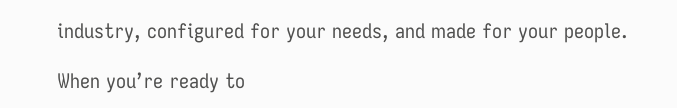industry, configured for your needs, and made for your people.

When you’re ready to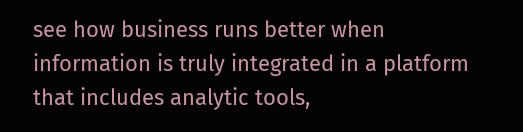see how business runs better when information is truly integrated in a platform that includes analytic tools,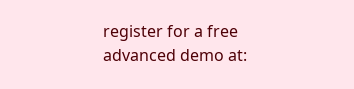register for a free advanced demo at: